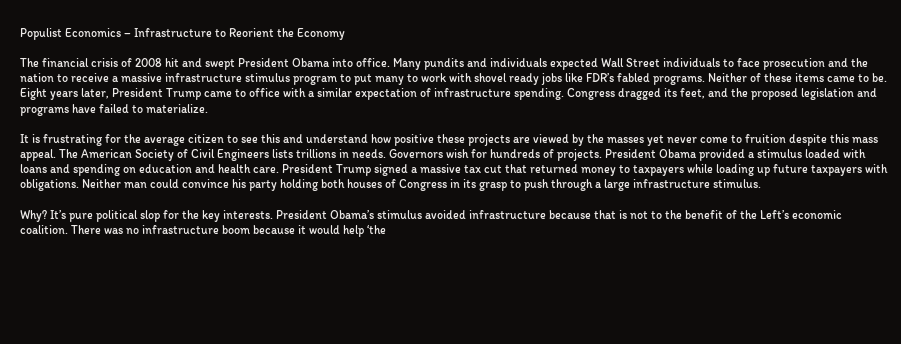Populist Economics – Infrastructure to Reorient the Economy

The financial crisis of 2008 hit and swept President Obama into office. Many pundits and individuals expected Wall Street individuals to face prosecution and the nation to receive a massive infrastructure stimulus program to put many to work with shovel ready jobs like FDR’s fabled programs. Neither of these items came to be. Eight years later, President Trump came to office with a similar expectation of infrastructure spending. Congress dragged its feet, and the proposed legislation and programs have failed to materialize.

It is frustrating for the average citizen to see this and understand how positive these projects are viewed by the masses yet never come to fruition despite this mass appeal. The American Society of Civil Engineers lists trillions in needs. Governors wish for hundreds of projects. President Obama provided a stimulus loaded with loans and spending on education and health care. President Trump signed a massive tax cut that returned money to taxpayers while loading up future taxpayers with obligations. Neither man could convince his party holding both houses of Congress in its grasp to push through a large infrastructure stimulus.

Why? It’s pure political slop for the key interests. President Obama’s stimulus avoided infrastructure because that is not to the benefit of the Left’s economic coalition. There was no infrastructure boom because it would help ‘the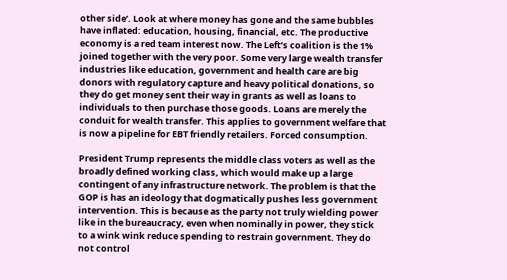other side’. Look at where money has gone and the same bubbles have inflated: education, housing, financial, etc. The productive economy is a red team interest now. The Left’s coalition is the 1% joined together with the very poor. Some very large wealth transfer industries like education, government and health care are big donors with regulatory capture and heavy political donations, so they do get money sent their way in grants as well as loans to individuals to then purchase those goods. Loans are merely the conduit for wealth transfer. This applies to government welfare that is now a pipeline for EBT friendly retailers. Forced consumption.

President Trump represents the middle class voters as well as the broadly defined working class, which would make up a large contingent of any infrastructure network. The problem is that the GOP is has an ideology that dogmatically pushes less government intervention. This is because as the party not truly wielding power like in the bureaucracy, even when nominally in power, they stick to a wink wink reduce spending to restrain government. They do not control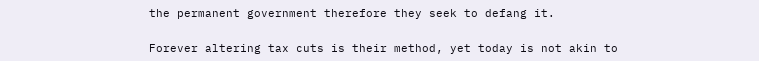the permanent government therefore they seek to defang it.

Forever altering tax cuts is their method, yet today is not akin to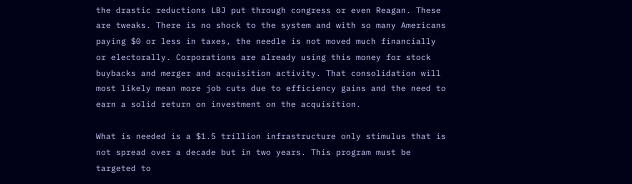the drastic reductions LBJ put through congress or even Reagan. These are tweaks. There is no shock to the system and with so many Americans paying $0 or less in taxes, the needle is not moved much financially or electorally. Corporations are already using this money for stock buybacks and merger and acquisition activity. That consolidation will most likely mean more job cuts due to efficiency gains and the need to earn a solid return on investment on the acquisition.

What is needed is a $1.5 trillion infrastructure only stimulus that is not spread over a decade but in two years. This program must be targeted to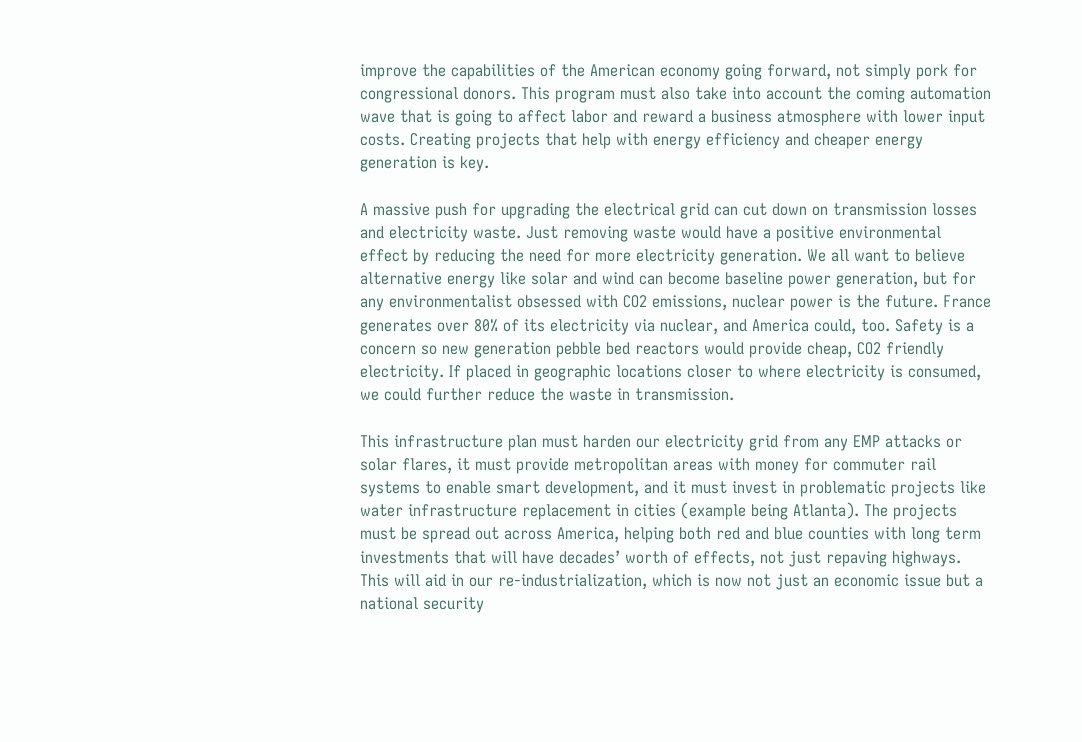improve the capabilities of the American economy going forward, not simply pork for congressional donors. This program must also take into account the coming automation wave that is going to affect labor and reward a business atmosphere with lower input costs. Creating projects that help with energy efficiency and cheaper energy generation is key.

A massive push for upgrading the electrical grid can cut down on transmission losses and electricity waste. Just removing waste would have a positive environmental effect by reducing the need for more electricity generation. We all want to believe alternative energy like solar and wind can become baseline power generation, but for any environmentalist obsessed with CO2 emissions, nuclear power is the future. France generates over 80% of its electricity via nuclear, and America could, too. Safety is a concern so new generation pebble bed reactors would provide cheap, CO2 friendly electricity. If placed in geographic locations closer to where electricity is consumed, we could further reduce the waste in transmission.

This infrastructure plan must harden our electricity grid from any EMP attacks or solar flares, it must provide metropolitan areas with money for commuter rail systems to enable smart development, and it must invest in problematic projects like water infrastructure replacement in cities (example being Atlanta). The projects must be spread out across America, helping both red and blue counties with long term investments that will have decades’ worth of effects, not just repaving highways. This will aid in our re-industrialization, which is now not just an economic issue but a national security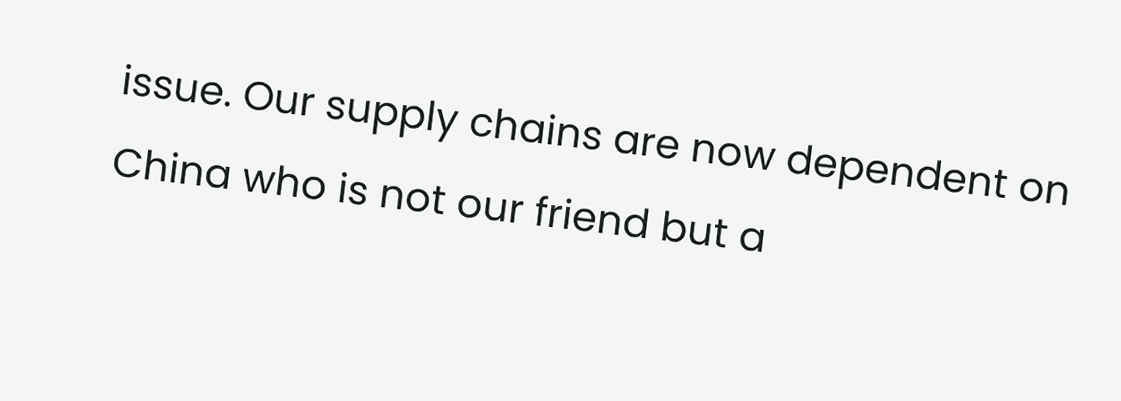issue. Our supply chains are now dependent on China who is not our friend but a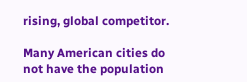rising, global competitor.

Many American cities do not have the population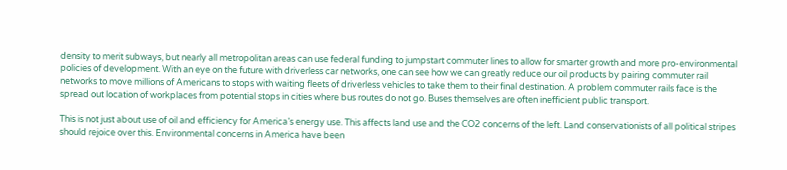density to merit subways, but nearly all metropolitan areas can use federal funding to jumpstart commuter lines to allow for smarter growth and more pro-environmental policies of development. With an eye on the future with driverless car networks, one can see how we can greatly reduce our oil products by pairing commuter rail networks to move millions of Americans to stops with waiting fleets of driverless vehicles to take them to their final destination. A problem commuter rails face is the spread out location of workplaces from potential stops in cities where bus routes do not go. Buses themselves are often inefficient public transport.

This is not just about use of oil and efficiency for America’s energy use. This affects land use and the CO2 concerns of the left. Land conservationists of all political stripes should rejoice over this. Environmental concerns in America have been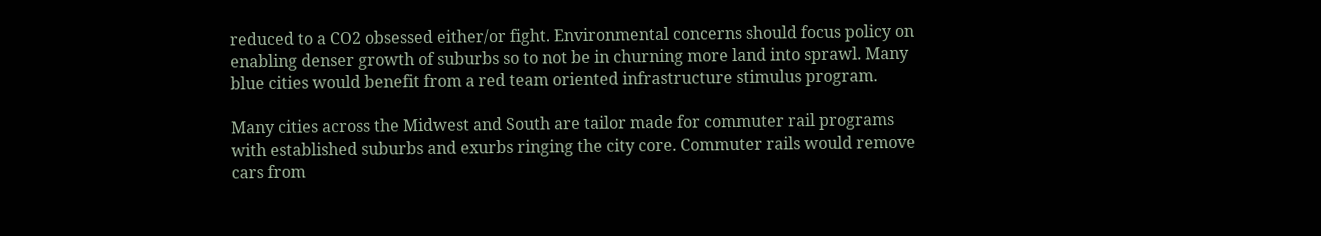reduced to a CO2 obsessed either/or fight. Environmental concerns should focus policy on enabling denser growth of suburbs so to not be in churning more land into sprawl. Many blue cities would benefit from a red team oriented infrastructure stimulus program.

Many cities across the Midwest and South are tailor made for commuter rail programs with established suburbs and exurbs ringing the city core. Commuter rails would remove cars from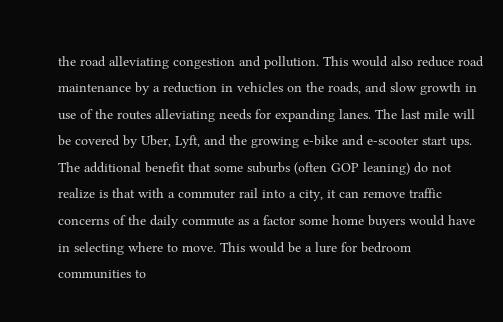the road alleviating congestion and pollution. This would also reduce road maintenance by a reduction in vehicles on the roads, and slow growth in use of the routes alleviating needs for expanding lanes. The last mile will be covered by Uber, Lyft, and the growing e-bike and e-scooter start ups. The additional benefit that some suburbs (often GOP leaning) do not realize is that with a commuter rail into a city, it can remove traffic concerns of the daily commute as a factor some home buyers would have in selecting where to move. This would be a lure for bedroom communities to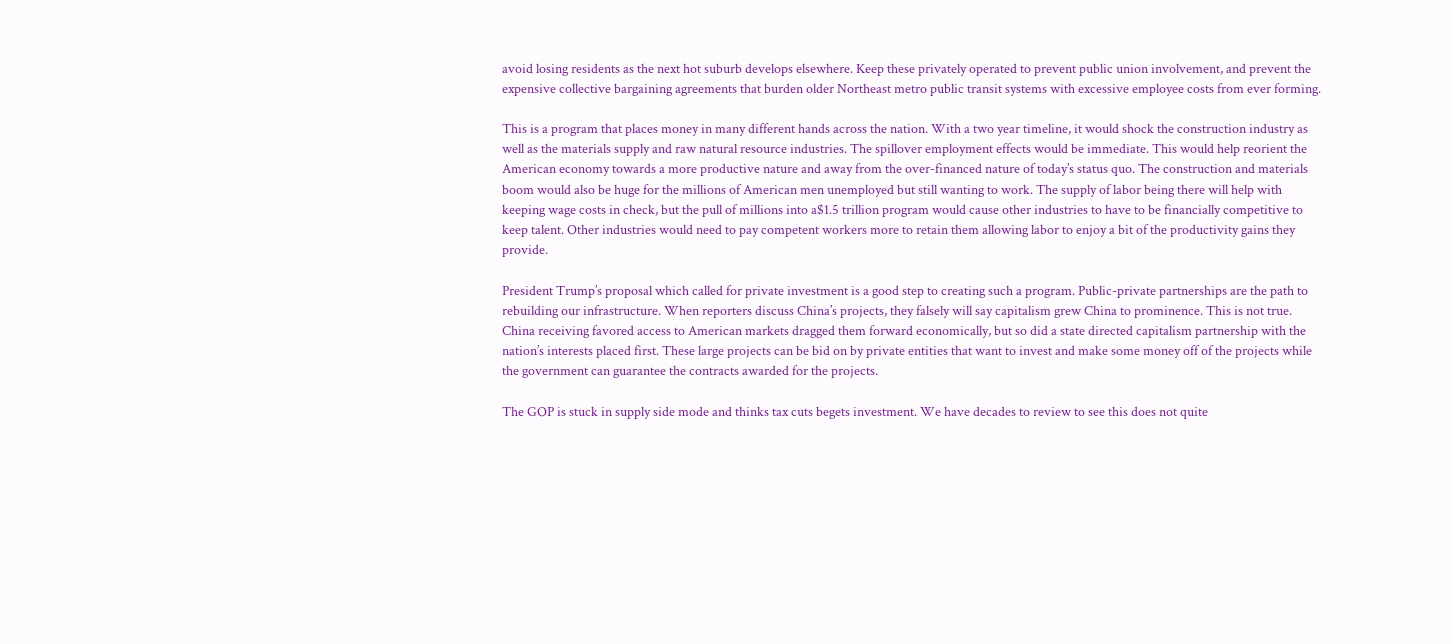avoid losing residents as the next hot suburb develops elsewhere. Keep these privately operated to prevent public union involvement, and prevent the expensive collective bargaining agreements that burden older Northeast metro public transit systems with excessive employee costs from ever forming.

This is a program that places money in many different hands across the nation. With a two year timeline, it would shock the construction industry as well as the materials supply and raw natural resource industries. The spillover employment effects would be immediate. This would help reorient the American economy towards a more productive nature and away from the over-financed nature of today’s status quo. The construction and materials boom would also be huge for the millions of American men unemployed but still wanting to work. The supply of labor being there will help with keeping wage costs in check, but the pull of millions into a$1.5 trillion program would cause other industries to have to be financially competitive to keep talent. Other industries would need to pay competent workers more to retain them allowing labor to enjoy a bit of the productivity gains they provide.

President Trump’s proposal which called for private investment is a good step to creating such a program. Public-private partnerships are the path to rebuilding our infrastructure. When reporters discuss China’s projects, they falsely will say capitalism grew China to prominence. This is not true. China receiving favored access to American markets dragged them forward economically, but so did a state directed capitalism partnership with the nation’s interests placed first. These large projects can be bid on by private entities that want to invest and make some money off of the projects while the government can guarantee the contracts awarded for the projects.

The GOP is stuck in supply side mode and thinks tax cuts begets investment. We have decades to review to see this does not quite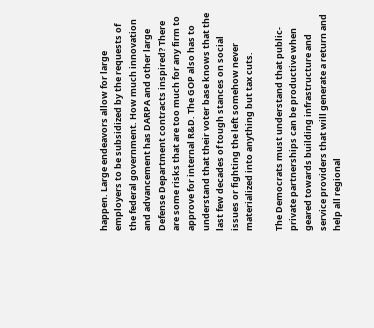happen. Large endeavors allow for large employers to be subsidized by the requests of the federal government. How much innovation and advancement has DARPA and other large Defense Department contracts inspired? There are some risks that are too much for any firm to approve for internal R&D. The GOP also has to understand that their voter base knows that the last few decades of tough stances on social issues or fighting the left somehow never materialized into anything but tax cuts.

The Democrats must understand that public-private partnerships can be productive when geared towards building infrastructure and service providers that will generate a return and help all regional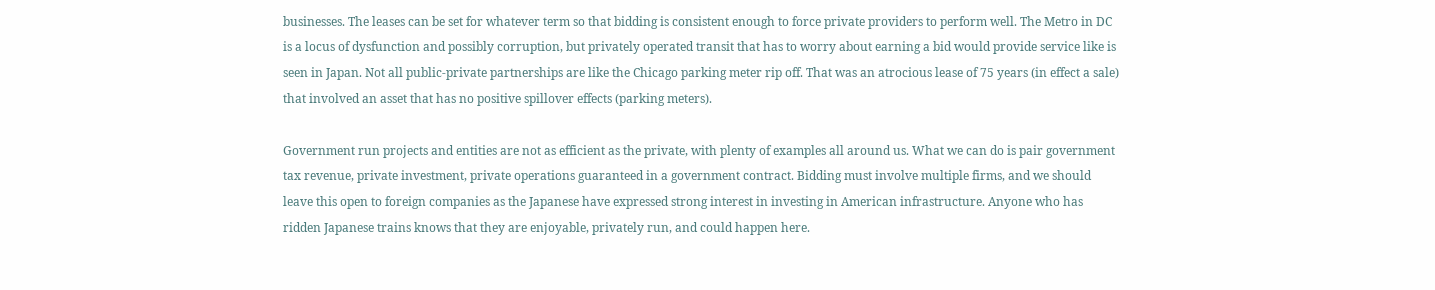businesses. The leases can be set for whatever term so that bidding is consistent enough to force private providers to perform well. The Metro in DC is a locus of dysfunction and possibly corruption, but privately operated transit that has to worry about earning a bid would provide service like is seen in Japan. Not all public-private partnerships are like the Chicago parking meter rip off. That was an atrocious lease of 75 years (in effect a sale) that involved an asset that has no positive spillover effects (parking meters).

Government run projects and entities are not as efficient as the private, with plenty of examples all around us. What we can do is pair government tax revenue, private investment, private operations guaranteed in a government contract. Bidding must involve multiple firms, and we should leave this open to foreign companies as the Japanese have expressed strong interest in investing in American infrastructure. Anyone who has ridden Japanese trains knows that they are enjoyable, privately run, and could happen here.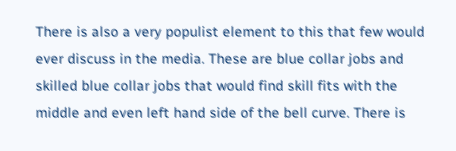There is also a very populist element to this that few would ever discuss in the media. These are blue collar jobs and skilled blue collar jobs that would find skill fits with the middle and even left hand side of the bell curve. There is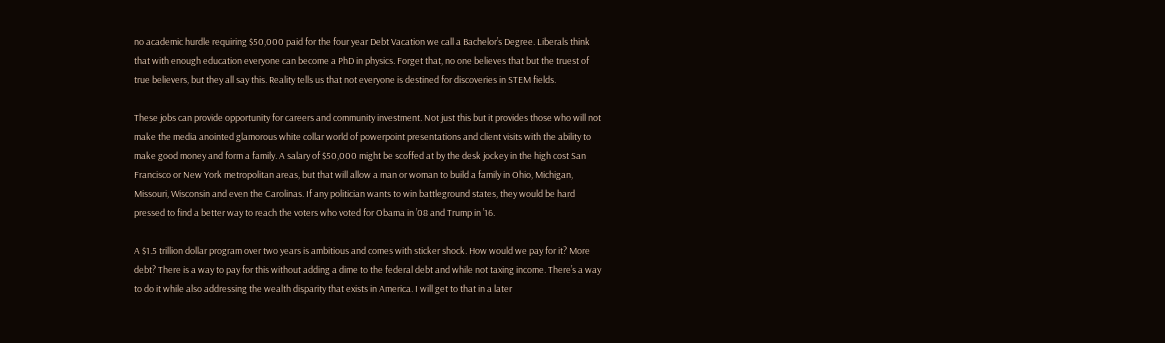no academic hurdle requiring $50,000 paid for the four year Debt Vacation we call a Bachelor’s Degree. Liberals think that with enough education everyone can become a PhD in physics. Forget that, no one believes that but the truest of true believers, but they all say this. Reality tells us that not everyone is destined for discoveries in STEM fields.

These jobs can provide opportunity for careers and community investment. Not just this but it provides those who will not make the media anointed glamorous white collar world of powerpoint presentations and client visits with the ability to make good money and form a family. A salary of $50,000 might be scoffed at by the desk jockey in the high cost San Francisco or New York metropolitan areas, but that will allow a man or woman to build a family in Ohio, Michigan, Missouri, Wisconsin and even the Carolinas. If any politician wants to win battleground states, they would be hard pressed to find a better way to reach the voters who voted for Obama in ’08 and Trump in ’16.

A $1.5 trillion dollar program over two years is ambitious and comes with sticker shock. How would we pay for it? More debt? There is a way to pay for this without adding a dime to the federal debt and while not taxing income. There’s a way to do it while also addressing the wealth disparity that exists in America. I will get to that in a later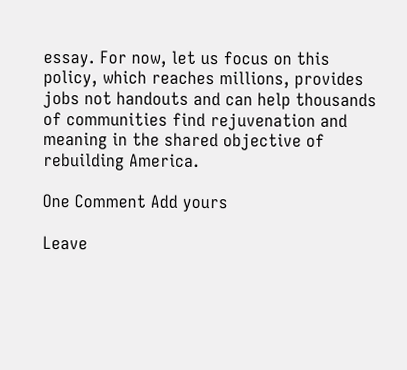essay. For now, let us focus on this policy, which reaches millions, provides jobs not handouts and can help thousands of communities find rejuvenation and meaning in the shared objective of rebuilding America.

One Comment Add yours

Leave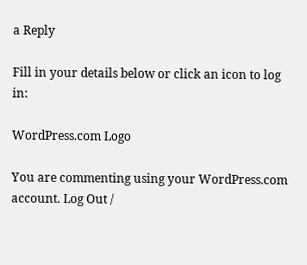a Reply

Fill in your details below or click an icon to log in:

WordPress.com Logo

You are commenting using your WordPress.com account. Log Out /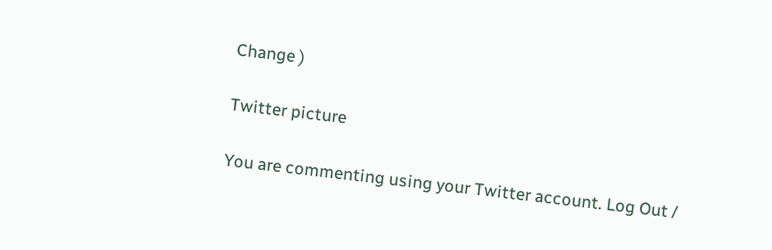Change )

Twitter picture

You are commenting using your Twitter account. Log Out /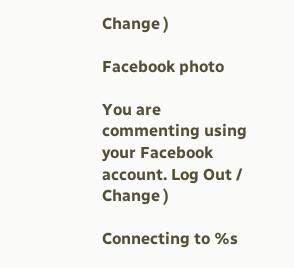Change )

Facebook photo

You are commenting using your Facebook account. Log Out /  Change )

Connecting to %s